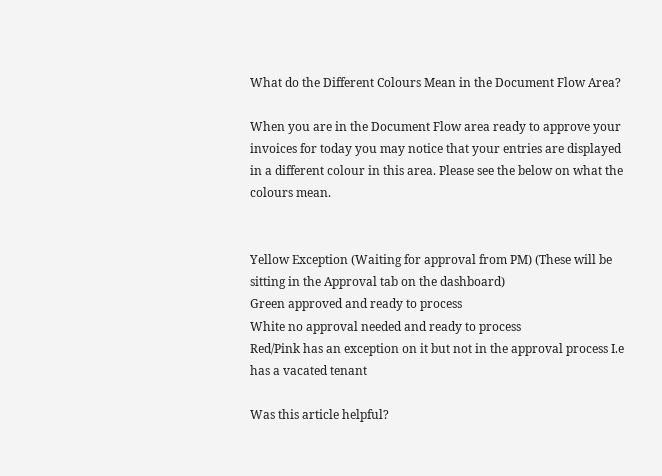What do the Different Colours Mean in the Document Flow Area?

When you are in the Document Flow area ready to approve your invoices for today you may notice that your entries are displayed in a different colour in this area. Please see the below on what the colours mean.


Yellow Exception (Waiting for approval from PM) (These will be sitting in the Approval tab on the dashboard)
Green approved and ready to process
White no approval needed and ready to process
Red/Pink has an exception on it but not in the approval process I.e has a vacated tenant

Was this article helpful?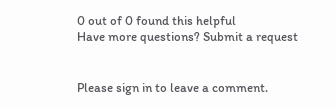0 out of 0 found this helpful
Have more questions? Submit a request


Please sign in to leave a comment.